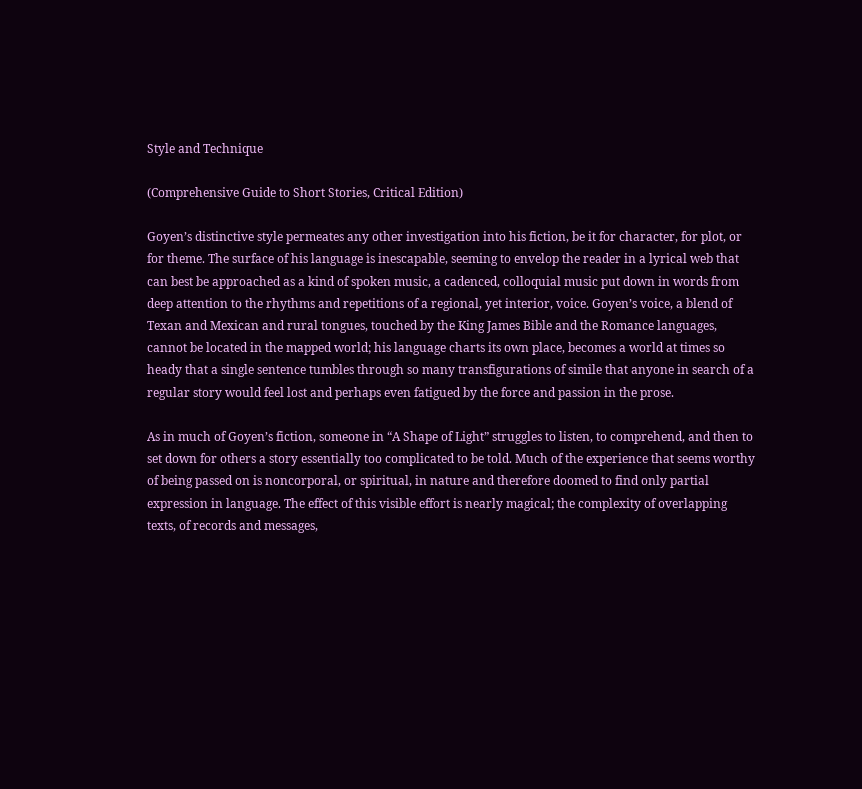Style and Technique

(Comprehensive Guide to Short Stories, Critical Edition)

Goyen’s distinctive style permeates any other investigation into his fiction, be it for character, for plot, or for theme. The surface of his language is inescapable, seeming to envelop the reader in a lyrical web that can best be approached as a kind of spoken music, a cadenced, colloquial music put down in words from deep attention to the rhythms and repetitions of a regional, yet interior, voice. Goyen’s voice, a blend of Texan and Mexican and rural tongues, touched by the King James Bible and the Romance languages, cannot be located in the mapped world; his language charts its own place, becomes a world at times so heady that a single sentence tumbles through so many transfigurations of simile that anyone in search of a regular story would feel lost and perhaps even fatigued by the force and passion in the prose.

As in much of Goyen’s fiction, someone in “A Shape of Light” struggles to listen, to comprehend, and then to set down for others a story essentially too complicated to be told. Much of the experience that seems worthy of being passed on is noncorporal, or spiritual, in nature and therefore doomed to find only partial expression in language. The effect of this visible effort is nearly magical; the complexity of overlapping texts, of records and messages,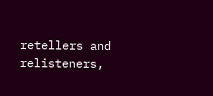retellers and relisteners,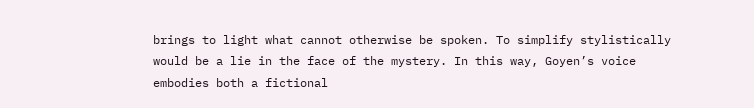brings to light what cannot otherwise be spoken. To simplify stylistically would be a lie in the face of the mystery. In this way, Goyen’s voice embodies both a fictional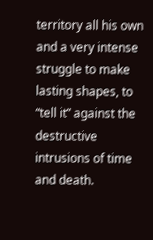territory all his own and a very intense struggle to make lasting shapes, to “tell it” against the destructive intrusions of time and death.